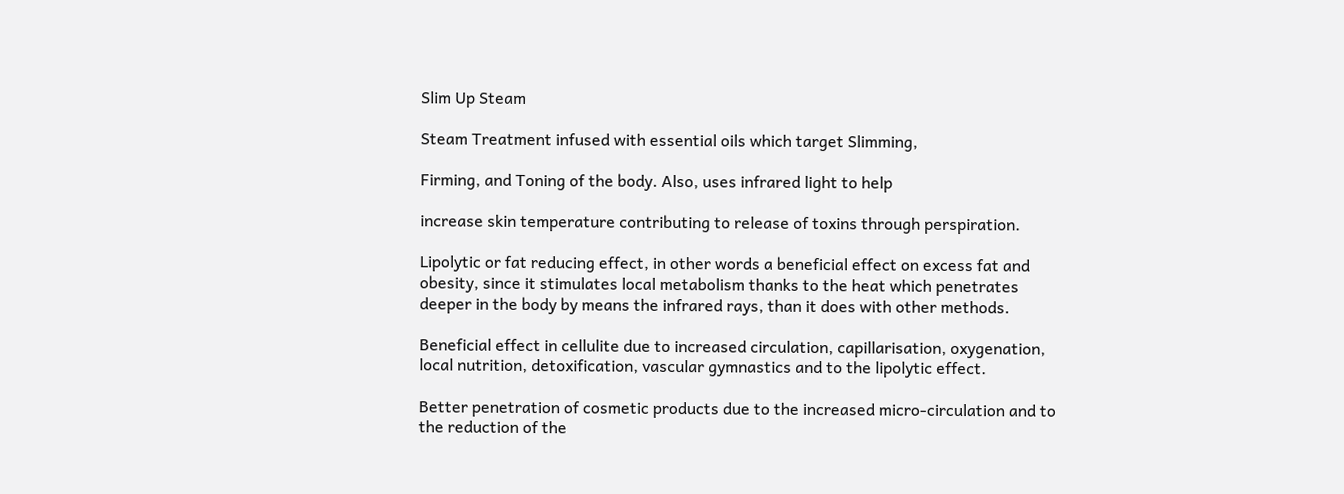Slim Up Steam

Steam Treatment infused with essential oils which target Slimming,

Firming, and Toning of the body. Also, uses infrared light to help

increase skin temperature contributing to release of toxins through perspiration.

Lipolytic or fat reducing effect, in other words a beneficial effect on excess fat and obesity, since it stimulates local metabolism thanks to the heat which penetrates deeper in the body by means the infrared rays, than it does with other methods.

Beneficial effect in cellulite due to increased circulation, capillarisation, oxygenation, local nutrition, detoxification, vascular gymnastics and to the lipolytic effect.

Better penetration of cosmetic products due to the increased micro-circulation and to the reduction of the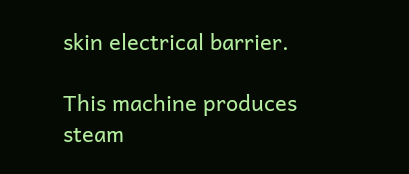skin electrical barrier.

This machine produces steam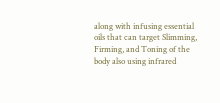along with infusing essential oils that can target Slimming, Firming, and Toning of the body also using infrared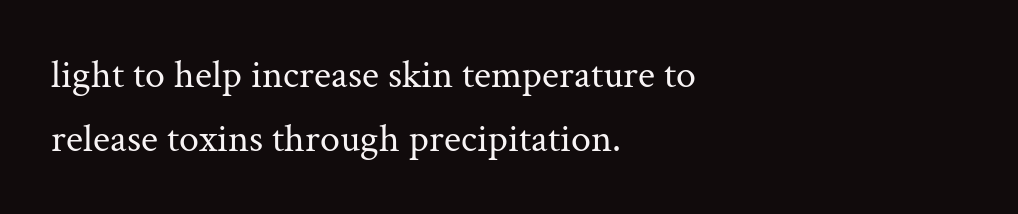light to help increase skin temperature to release toxins through precipitation.